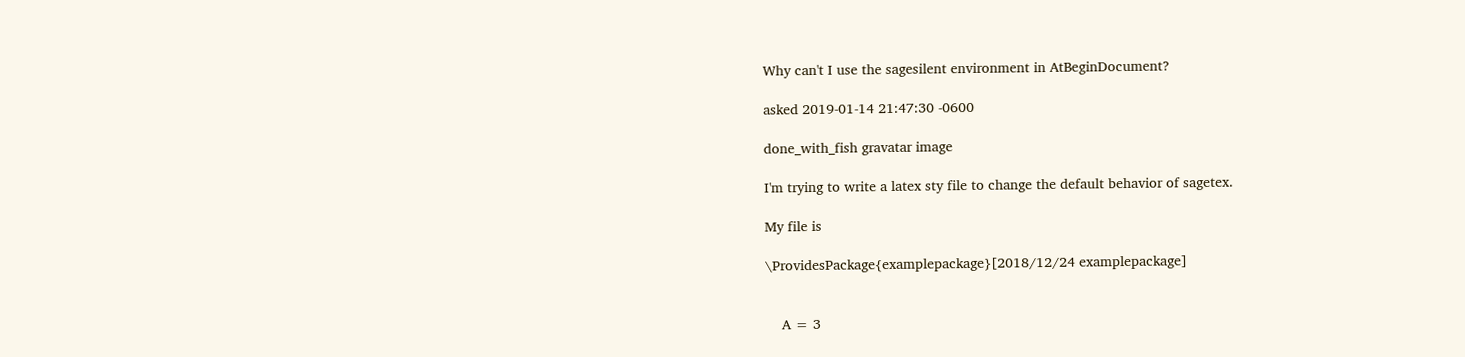Why can't I use the sagesilent environment in AtBeginDocument?

asked 2019-01-14 21:47:30 -0600

done_with_fish gravatar image

I'm trying to write a latex sty file to change the default behavior of sagetex.

My file is

\ProvidesPackage{examplepackage}[2018/12/24 examplepackage]


    A = 3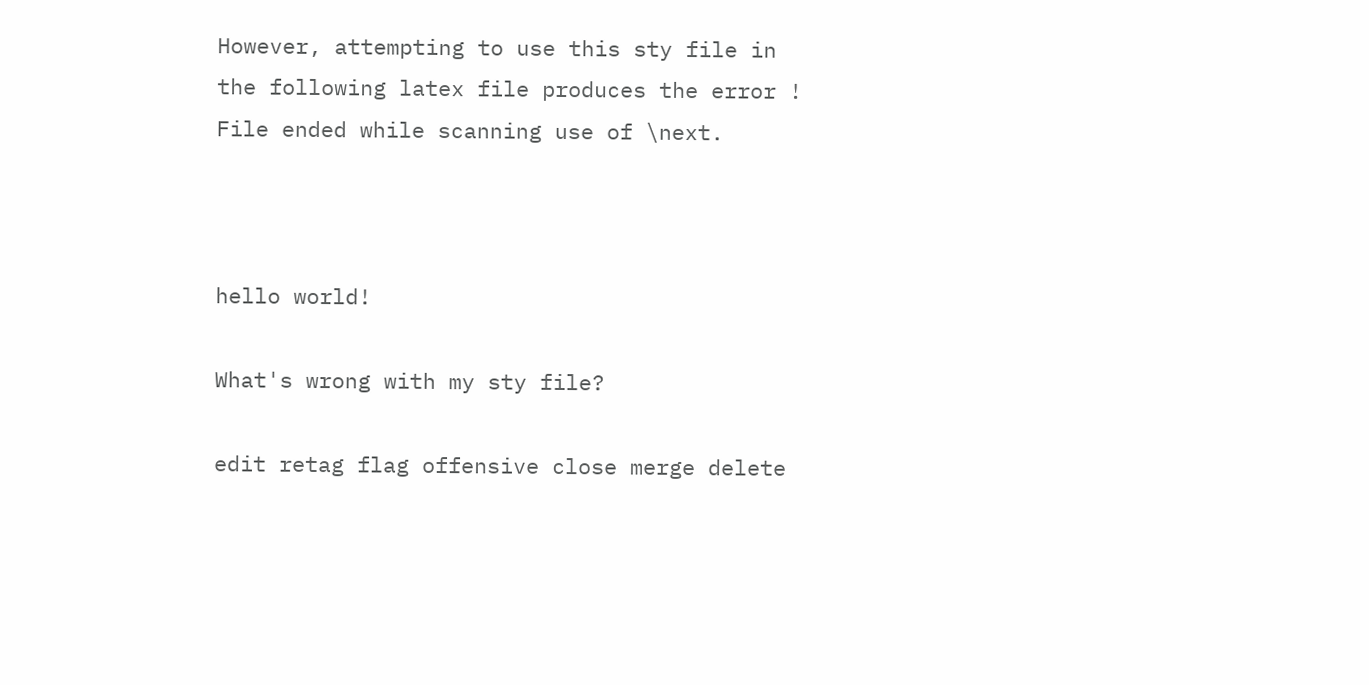However, attempting to use this sty file in the following latex file produces the error ! File ended while scanning use of \next.



hello world!

What's wrong with my sty file?

edit retag flag offensive close merge delete